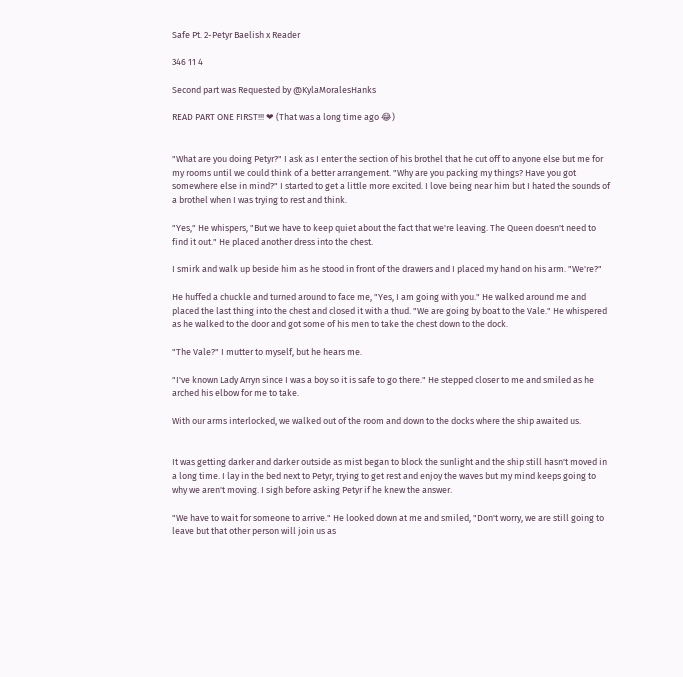Safe Pt. 2-Petyr Baelish x Reader

346 11 4

Second part was Requested by @KylaMoralesHanks

READ PART ONE FIRST!!! ❤ (That was a long time ago 😂)


"What are you doing Petyr?" I ask as I enter the section of his brothel that he cut off to anyone else but me for my rooms until we could think of a better arrangement. "Why are you packing my things? Have you got somewhere else in mind?" I started to get a little more excited. I love being near him but I hated the sounds of a brothel when I was trying to rest and think.

"Yes," He whispers, "But we have to keep quiet about the fact that we're leaving. The Queen doesn't need to find it out." He placed another dress into the chest.

I smirk and walk up beside him as he stood in front of the drawers and I placed my hand on his arm. "We're?"

He huffed a chuckle and turned around to face me, "Yes, I am going with you." He walked around me and placed the last thing into the chest and closed it with a thud. "We are going by boat to the Vale." He whispered as he walked to the door and got some of his men to take the chest down to the dock.

"The Vale?" I mutter to myself, but he hears me.

"I've known Lady Arryn since I was a boy so it is safe to go there." He stepped closer to me and smiled as he arched his elbow for me to take.

With our arms interlocked, we walked out of the room and down to the docks where the ship awaited us.


It was getting darker and darker outside as mist began to block the sunlight and the ship still hasn't moved in a long time. I lay in the bed next to Petyr, trying to get rest and enjoy the waves but my mind keeps going to why we aren't moving. I sigh before asking Petyr if he knew the answer.

"We have to wait for someone to arrive." He looked down at me and smiled, "Don't worry, we are still going to leave but that other person will join us as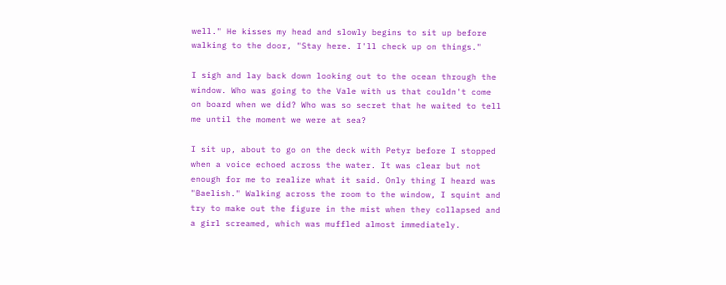well." He kisses my head and slowly begins to sit up before walking to the door, "Stay here. I'll check up on things."

I sigh and lay back down looking out to the ocean through the window. Who was going to the Vale with us that couldn't come on board when we did? Who was so secret that he waited to tell me until the moment we were at sea?

I sit up, about to go on the deck with Petyr before I stopped when a voice echoed across the water. It was clear but not enough for me to realize what it said. Only thing I heard was "Baelish." Walking across the room to the window, I squint and try to make out the figure in the mist when they collapsed and a girl screamed, which was muffled almost immediately.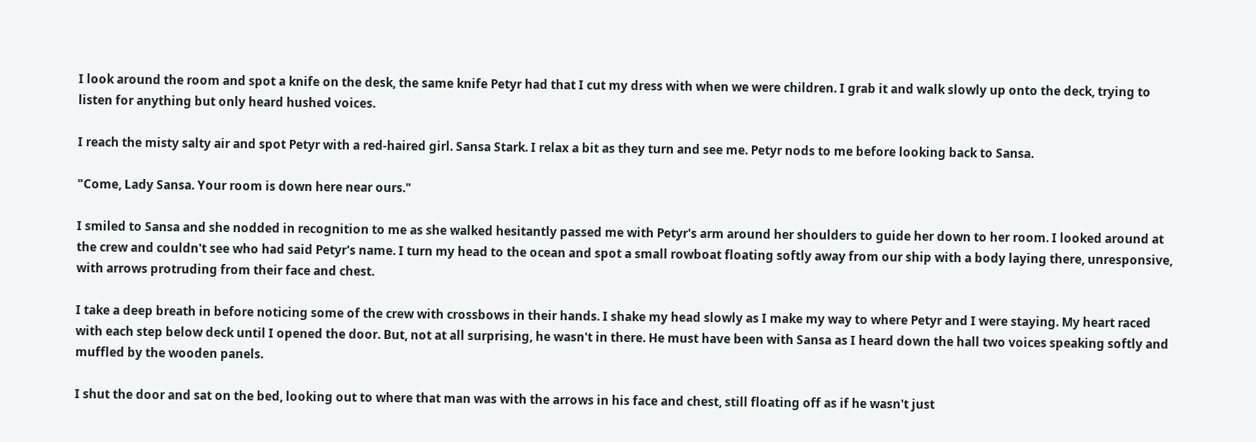I look around the room and spot a knife on the desk, the same knife Petyr had that I cut my dress with when we were children. I grab it and walk slowly up onto the deck, trying to listen for anything but only heard hushed voices.

I reach the misty salty air and spot Petyr with a red-haired girl. Sansa Stark. I relax a bit as they turn and see me. Petyr nods to me before looking back to Sansa.

"Come, Lady Sansa. Your room is down here near ours."

I smiled to Sansa and she nodded in recognition to me as she walked hesitantly passed me with Petyr's arm around her shoulders to guide her down to her room. I looked around at the crew and couldn't see who had said Petyr's name. I turn my head to the ocean and spot a small rowboat floating softly away from our ship with a body laying there, unresponsive, with arrows protruding from their face and chest.

I take a deep breath in before noticing some of the crew with crossbows in their hands. I shake my head slowly as I make my way to where Petyr and I were staying. My heart raced with each step below deck until I opened the door. But, not at all surprising, he wasn't in there. He must have been with Sansa as I heard down the hall two voices speaking softly and muffled by the wooden panels.

I shut the door and sat on the bed, looking out to where that man was with the arrows in his face and chest, still floating off as if he wasn't just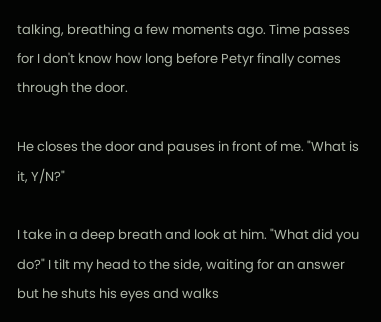talking, breathing a few moments ago. Time passes for I don't know how long before Petyr finally comes through the door.

He closes the door and pauses in front of me. "What is it, Y/N?"

I take in a deep breath and look at him. "What did you do?" I tilt my head to the side, waiting for an answer but he shuts his eyes and walks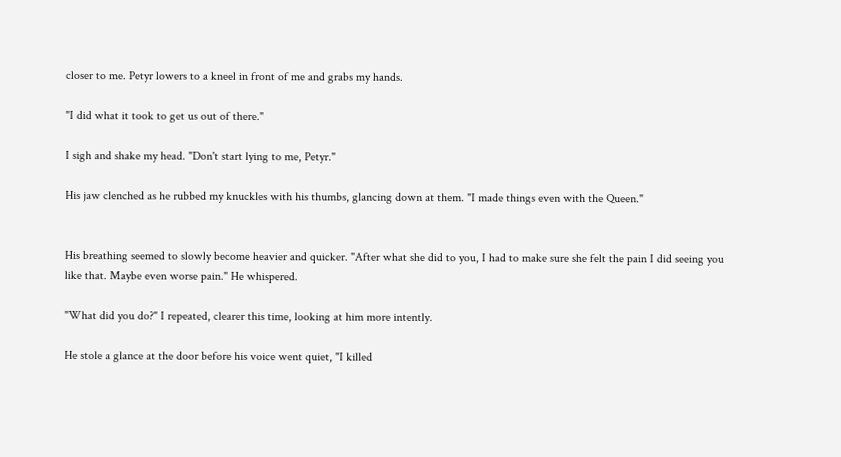closer to me. Petyr lowers to a kneel in front of me and grabs my hands.

"I did what it took to get us out of there."

I sigh and shake my head. "Don't start lying to me, Petyr."

His jaw clenched as he rubbed my knuckles with his thumbs, glancing down at them. "I made things even with the Queen."


His breathing seemed to slowly become heavier and quicker. "After what she did to you, I had to make sure she felt the pain I did seeing you like that. Maybe even worse pain." He whispered.

"What did you do?" I repeated, clearer this time, looking at him more intently.

He stole a glance at the door before his voice went quiet, "I killed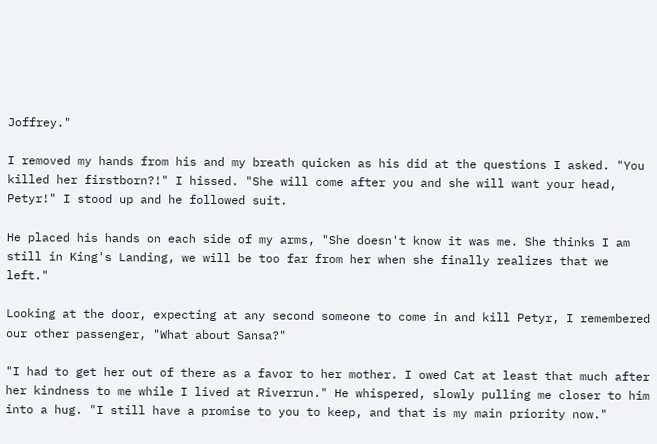Joffrey."

I removed my hands from his and my breath quicken as his did at the questions I asked. "You killed her firstborn?!" I hissed. "She will come after you and she will want your head, Petyr!" I stood up and he followed suit.

He placed his hands on each side of my arms, "She doesn't know it was me. She thinks I am still in King's Landing, we will be too far from her when she finally realizes that we left."

Looking at the door, expecting at any second someone to come in and kill Petyr, I remembered our other passenger, "What about Sansa?"

"I had to get her out of there as a favor to her mother. I owed Cat at least that much after her kindness to me while I lived at Riverrun." He whispered, slowly pulling me closer to him into a hug. "I still have a promise to you to keep, and that is my main priority now."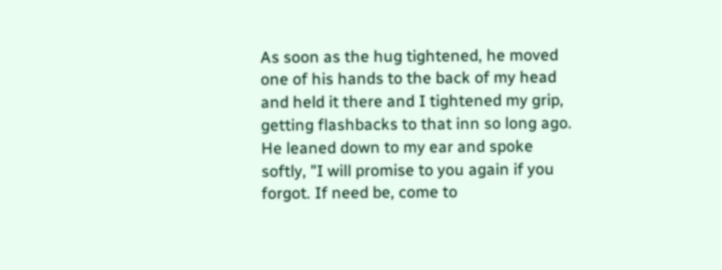As soon as the hug tightened, he moved one of his hands to the back of my head and held it there and I tightened my grip, getting flashbacks to that inn so long ago. He leaned down to my ear and spoke softly, "I will promise to you again if you forgot. If need be, come to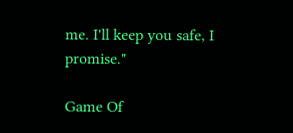me. I'll keep you safe, I promise."

Game Of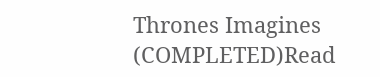Thrones Imagines (COMPLETED)Read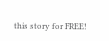this story for FREE!